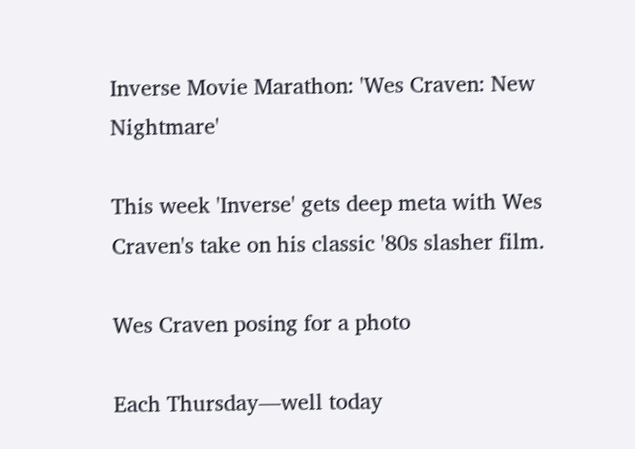Inverse Movie Marathon: 'Wes Craven: New Nightmare'

This week 'Inverse' gets deep meta with Wes Craven's take on his classic '80s slasher film.

Wes Craven posing for a photo

Each Thursday—well today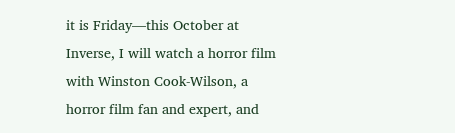it is Friday—this October at Inverse, I will watch a horror film with Winston Cook-Wilson, a horror film fan and expert, and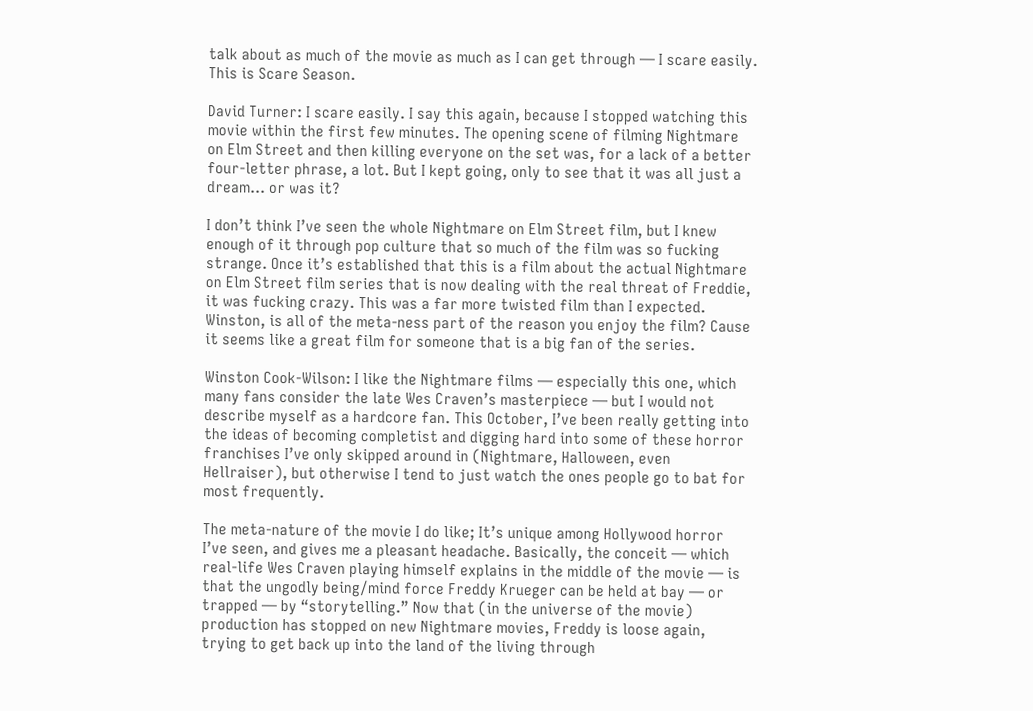talk about as much of the movie as much as I can get through — I scare easily. This is Scare Season.

David Turner: I scare easily. I say this again, because I stopped watching this movie within the first few minutes. The opening scene of filming Nightmare on Elm Street and then killing everyone on the set was, for a lack of a better four-letter phrase, a lot. But I kept going, only to see that it was all just a dream… or was it?

I don’t think I’ve seen the whole Nightmare on Elm Street film, but I knew enough of it through pop culture that so much of the film was so fucking strange. Once it’s established that this is a film about the actual Nightmare on Elm Street film series that is now dealing with the real threat of Freddie, it was fucking crazy. This was a far more twisted film than I expected. Winston, is all of the meta-ness part of the reason you enjoy the film? Cause it seems like a great film for someone that is a big fan of the series.

Winston Cook-Wilson: I like the Nightmare films — especially this one, which many fans consider the late Wes Craven’s masterpiece — but I would not describe myself as a hardcore fan. This October, I’ve been really getting into the ideas of becoming completist and digging hard into some of these horror franchises I’ve only skipped around in (Nightmare, Halloween, even Hellraiser), but otherwise I tend to just watch the ones people go to bat for most frequently.

The meta-nature of the movie I do like; It’s unique among Hollywood horror I’ve seen, and gives me a pleasant headache. Basically, the conceit — which real-life Wes Craven playing himself explains in the middle of the movie — is that the ungodly being/mind force Freddy Krueger can be held at bay — or trapped — by “storytelling.” Now that (in the universe of the movie) production has stopped on new Nightmare movies, Freddy is loose again, trying to get back up into the land of the living through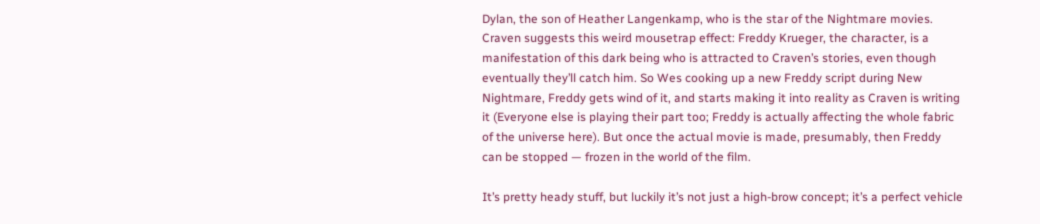Dylan, the son of Heather Langenkamp, who is the star of the Nightmare movies. Craven suggests this weird mousetrap effect: Freddy Krueger, the character, is a manifestation of this dark being who is attracted to Craven’s stories, even though eventually they’ll catch him. So Wes cooking up a new Freddy script during New Nightmare, Freddy gets wind of it, and starts making it into reality as Craven is writing it (Everyone else is playing their part too; Freddy is actually affecting the whole fabric of the universe here). But once the actual movie is made, presumably, then Freddy can be stopped — frozen in the world of the film.

It’s pretty heady stuff, but luckily it’s not just a high-brow concept; it’s a perfect vehicle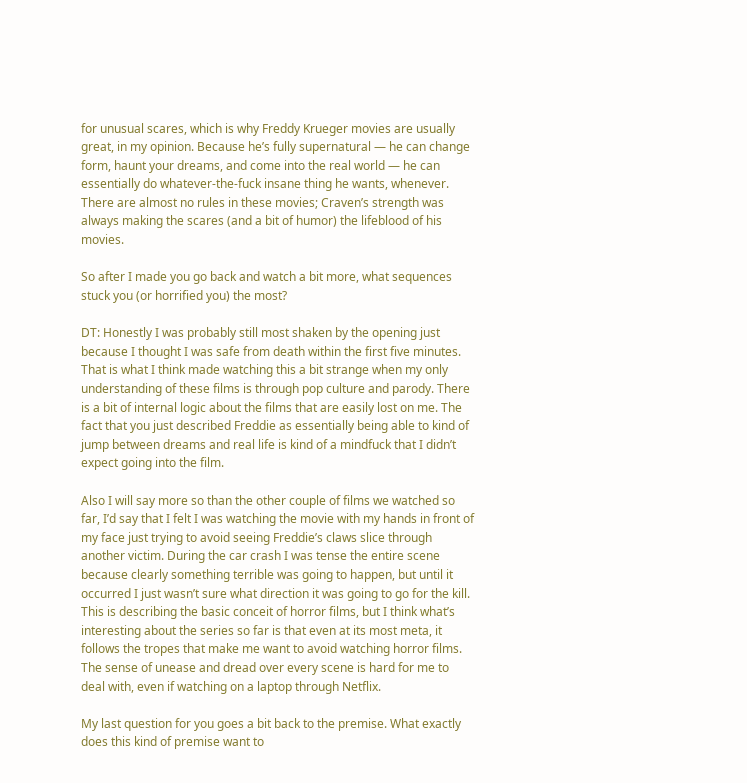for unusual scares, which is why Freddy Krueger movies are usually great, in my opinion. Because he’s fully supernatural — he can change form, haunt your dreams, and come into the real world — he can essentially do whatever-the-fuck insane thing he wants, whenever. There are almost no rules in these movies; Craven’s strength was always making the scares (and a bit of humor) the lifeblood of his movies.

So after I made you go back and watch a bit more, what sequences stuck you (or horrified you) the most?

DT: Honestly I was probably still most shaken by the opening just because I thought I was safe from death within the first five minutes. That is what I think made watching this a bit strange when my only understanding of these films is through pop culture and parody. There is a bit of internal logic about the films that are easily lost on me. The fact that you just described Freddie as essentially being able to kind of jump between dreams and real life is kind of a mindfuck that I didn’t expect going into the film.

Also I will say more so than the other couple of films we watched so far, I’d say that I felt I was watching the movie with my hands in front of my face just trying to avoid seeing Freddie’s claws slice through another victim. During the car crash I was tense the entire scene because clearly something terrible was going to happen, but until it occurred I just wasn’t sure what direction it was going to go for the kill. This is describing the basic conceit of horror films, but I think what’s interesting about the series so far is that even at its most meta, it follows the tropes that make me want to avoid watching horror films. The sense of unease and dread over every scene is hard for me to deal with, even if watching on a laptop through Netflix.

My last question for you goes a bit back to the premise. What exactly does this kind of premise want to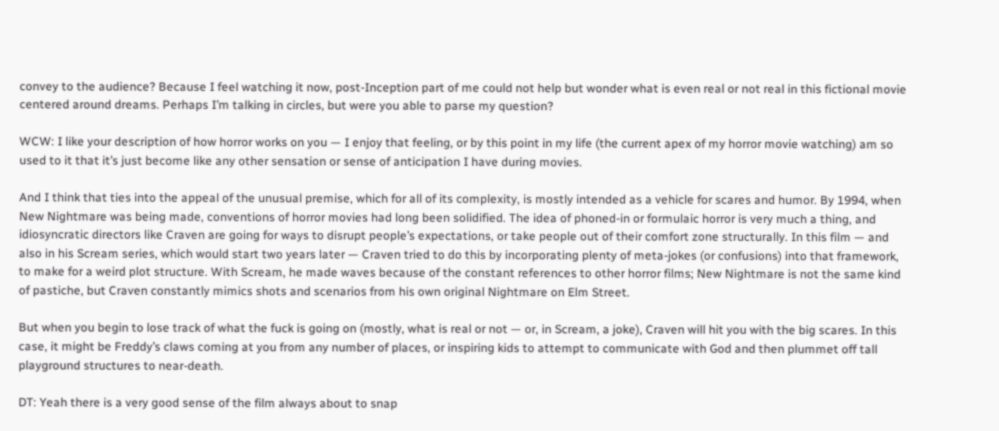convey to the audience? Because I feel watching it now, post-Inception part of me could not help but wonder what is even real or not real in this fictional movie centered around dreams. Perhaps I’m talking in circles, but were you able to parse my question?

WCW: I like your description of how horror works on you — I enjoy that feeling, or by this point in my life (the current apex of my horror movie watching) am so used to it that it’s just become like any other sensation or sense of anticipation I have during movies.

And I think that ties into the appeal of the unusual premise, which for all of its complexity, is mostly intended as a vehicle for scares and humor. By 1994, when New Nightmare was being made, conventions of horror movies had long been solidified. The idea of phoned-in or formulaic horror is very much a thing, and idiosyncratic directors like Craven are going for ways to disrupt people’s expectations, or take people out of their comfort zone structurally. In this film — and also in his Scream series, which would start two years later — Craven tried to do this by incorporating plenty of meta-jokes (or confusions) into that framework, to make for a weird plot structure. With Scream, he made waves because of the constant references to other horror films; New Nightmare is not the same kind of pastiche, but Craven constantly mimics shots and scenarios from his own original Nightmare on Elm Street.

But when you begin to lose track of what the fuck is going on (mostly, what is real or not — or, in Scream, a joke), Craven will hit you with the big scares. In this case, it might be Freddy’s claws coming at you from any number of places, or inspiring kids to attempt to communicate with God and then plummet off tall playground structures to near-death.

DT: Yeah there is a very good sense of the film always about to snap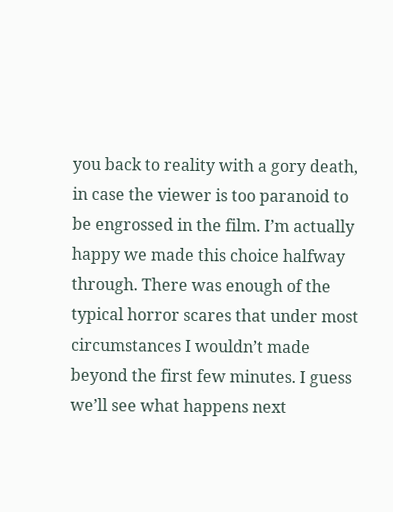you back to reality with a gory death, in case the viewer is too paranoid to be engrossed in the film. I’m actually happy we made this choice halfway through. There was enough of the typical horror scares that under most circumstances I wouldn’t made beyond the first few minutes. I guess we’ll see what happens next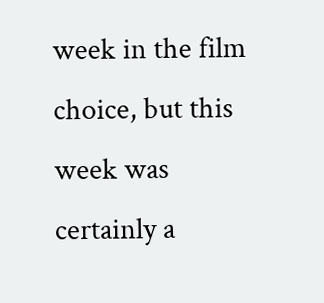week in the film choice, but this week was certainly a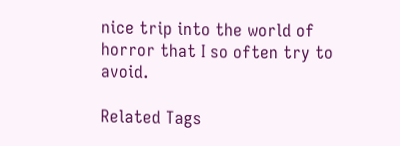nice trip into the world of horror that I so often try to avoid.

Related Tags